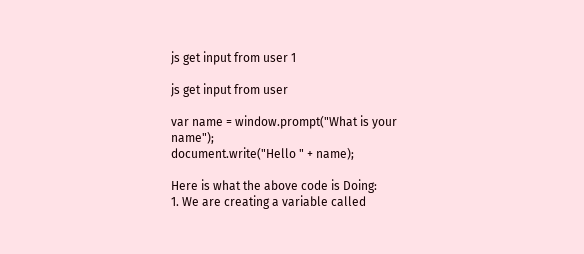js get input from user 1

js get input from user

var name = window.prompt("What is your name");
document.write("Hello " + name);

Here is what the above code is Doing:
1. We are creating a variable called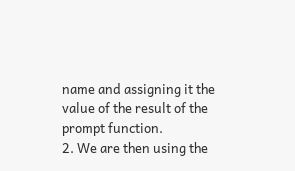name and assigning it the value of the result of the prompt function.
2. We are then using the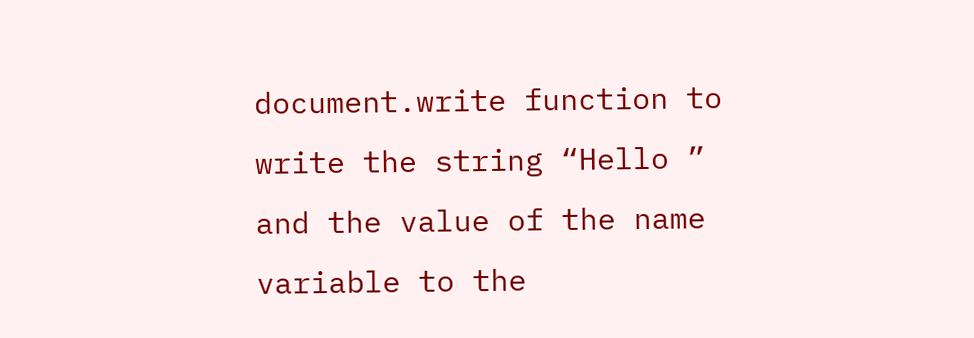document.write function to write the string “Hello ” and the value of the name variable to the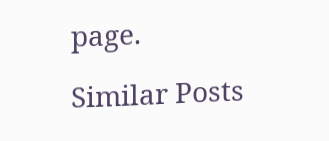page.

Similar Posts